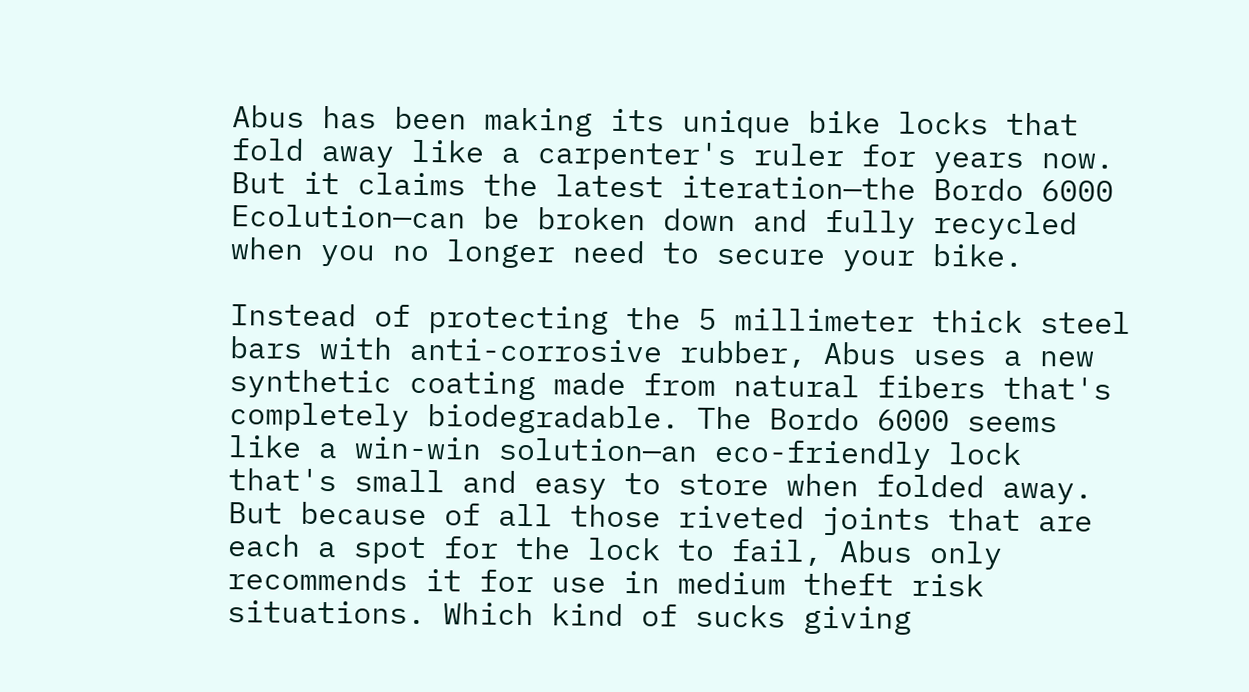Abus has been making its unique bike locks that fold away like a carpenter's ruler for years now. But it claims the latest iteration—the Bordo 6000 Ecolution—can be broken down and fully recycled when you no longer need to secure your bike.

Instead of protecting the 5 millimeter thick steel bars with anti-corrosive rubber, Abus uses a new synthetic coating made from natural fibers that's completely biodegradable. The Bordo 6000 seems like a win-win solution—an eco-friendly lock that's small and easy to store when folded away. But because of all those riveted joints that are each a spot for the lock to fail, Abus only recommends it for use in medium theft risk situations. Which kind of sucks giving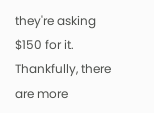they're asking $150 for it. Thankfully, there are more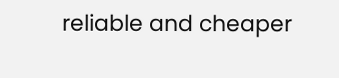reliable and cheaper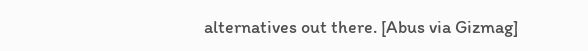alternatives out there. [Abus via Gizmag]